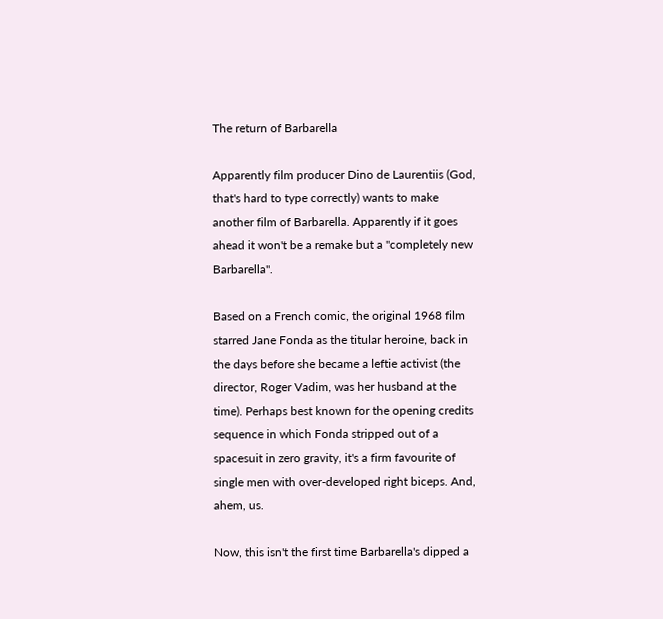The return of Barbarella

Apparently film producer Dino de Laurentiis (God, that's hard to type correctly) wants to make another film of Barbarella. Apparently if it goes ahead it won't be a remake but a "completely new Barbarella".

Based on a French comic, the original 1968 film starred Jane Fonda as the titular heroine, back in the days before she became a leftie activist (the director, Roger Vadim, was her husband at the time). Perhaps best known for the opening credits sequence in which Fonda stripped out of a spacesuit in zero gravity, it's a firm favourite of single men with over-developed right biceps. And, ahem, us.

Now, this isn't the first time Barbarella's dipped a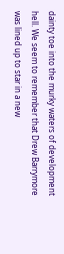dainty toe into the murky waters of development hell. We seem to remember that Drew Barrymore was lined up to star in a new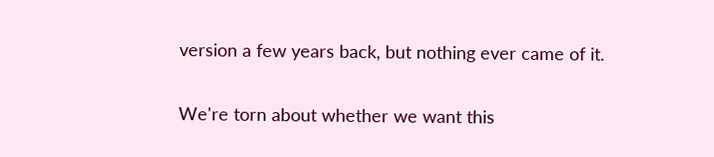version a few years back, but nothing ever came of it.

We're torn about whether we want this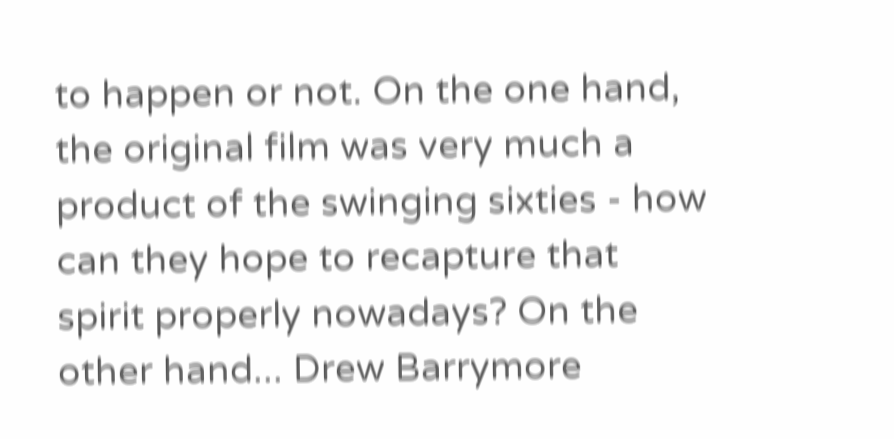to happen or not. On the one hand, the original film was very much a product of the swinging sixties - how can they hope to recapture that spirit properly nowadays? On the other hand... Drew Barrymore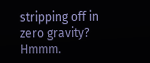stripping off in zero gravity? Hmmm.